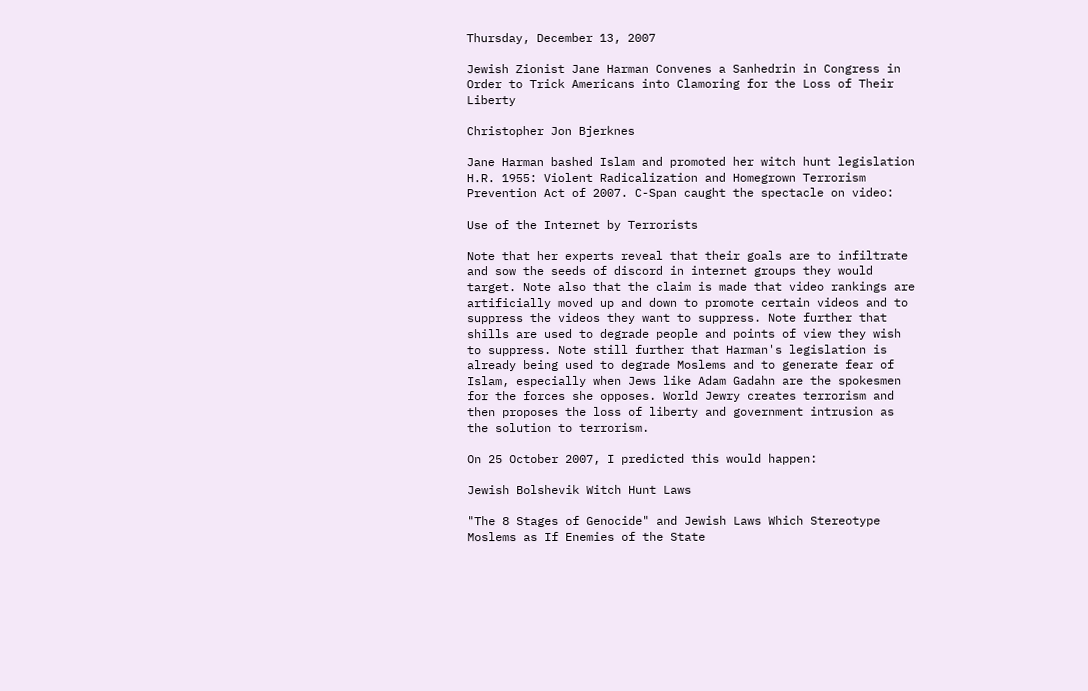Thursday, December 13, 2007

Jewish Zionist Jane Harman Convenes a Sanhedrin in Congress in Order to Trick Americans into Clamoring for the Loss of Their Liberty

Christopher Jon Bjerknes

Jane Harman bashed Islam and promoted her witch hunt legislation H.R. 1955: Violent Radicalization and Homegrown Terrorism Prevention Act of 2007. C-Span caught the spectacle on video:

Use of the Internet by Terrorists

Note that her experts reveal that their goals are to infiltrate and sow the seeds of discord in internet groups they would target. Note also that the claim is made that video rankings are artificially moved up and down to promote certain videos and to suppress the videos they want to suppress. Note further that shills are used to degrade people and points of view they wish to suppress. Note still further that Harman's legislation is already being used to degrade Moslems and to generate fear of Islam, especially when Jews like Adam Gadahn are the spokesmen for the forces she opposes. World Jewry creates terrorism and then proposes the loss of liberty and government intrusion as the solution to terrorism.

On 25 October 2007, I predicted this would happen:

Jewish Bolshevik Witch Hunt Laws

"The 8 Stages of Genocide" and Jewish Laws Which Stereotype Moslems as If Enemies of the State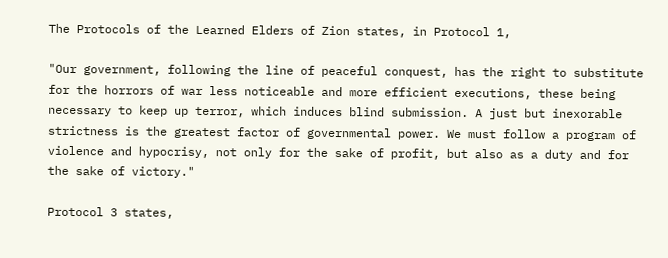The Protocols of the Learned Elders of Zion states, in Protocol 1,

"Our government, following the line of peaceful conquest, has the right to substitute for the horrors of war less noticeable and more efficient executions, these being necessary to keep up terror, which induces blind submission. A just but inexorable strictness is the greatest factor of governmental power. We must follow a program of violence and hypocrisy, not only for the sake of profit, but also as a duty and for the sake of victory."

Protocol 3 states,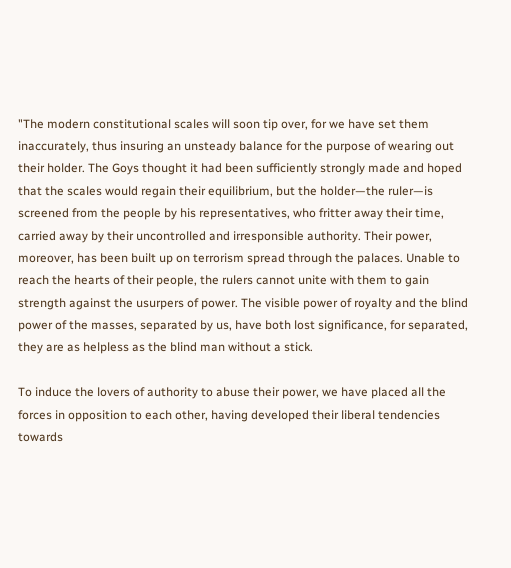"The modern constitutional scales will soon tip over, for we have set them inaccurately, thus insuring an unsteady balance for the purpose of wearing out their holder. The Goys thought it had been sufficiently strongly made and hoped that the scales would regain their equilibrium, but the holder—the ruler—is screened from the people by his representatives, who fritter away their time, carried away by their uncontrolled and irresponsible authority. Their power, moreover, has been built up on terrorism spread through the palaces. Unable to reach the hearts of their people, the rulers cannot unite with them to gain strength against the usurpers of power. The visible power of royalty and the blind power of the masses, separated by us, have both lost significance, for separated, they are as helpless as the blind man without a stick.

To induce the lovers of authority to abuse their power, we have placed all the forces in opposition to each other, having developed their liberal tendencies towards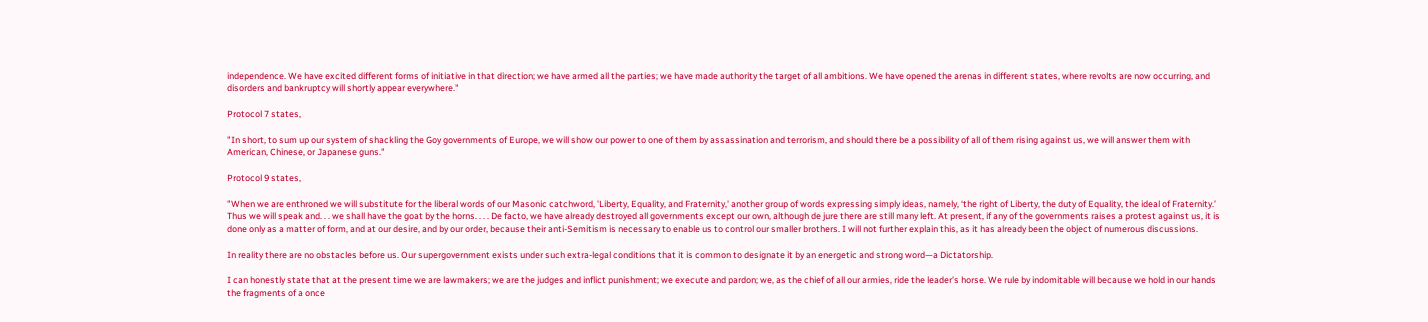independence. We have excited different forms of initiative in that direction; we have armed all the parties; we have made authority the target of all ambitions. We have opened the arenas in different states, where revolts are now occurring, and disorders and bankruptcy will shortly appear everywhere."

Protocol 7 states,

"In short, to sum up our system of shackling the Goy governments of Europe, we will show our power to one of them by assassination and terrorism, and should there be a possibility of all of them rising against us, we will answer them with American, Chinese, or Japanese guns."

Protocol 9 states,

"When we are enthroned we will substitute for the liberal words of our Masonic catchword, 'Liberty, Equality, and Fraternity,' another group of words expressing simply ideas, namely, ‘the right of Liberty, the duty of Equality, the ideal of Fraternity.’ Thus we will speak and. . . we shall have the goat by the horns. . . . De facto, we have already destroyed all governments except our own, although de jure there are still many left. At present, if any of the governments raises a protest against us, it is done only as a matter of form, and at our desire, and by our order, because their anti-Semitism is necessary to enable us to control our smaller brothers. I will not further explain this, as it has already been the object of numerous discussions.

In reality there are no obstacles before us. Our supergovernment exists under such extra-legal conditions that it is common to designate it by an energetic and strong word—a Dictatorship.

I can honestly state that at the present time we are lawmakers; we are the judges and inflict punishment; we execute and pardon; we, as the chief of all our armies, ride the leader's horse. We rule by indomitable will because we hold in our hands the fragments of a once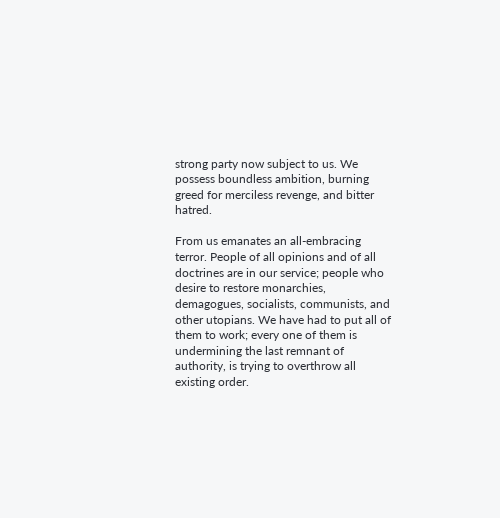strong party now subject to us. We possess boundless ambition, burning greed for merciless revenge, and bitter hatred.

From us emanates an all-embracing terror. People of all opinions and of all doctrines are in our service; people who desire to restore monarchies, demagogues, socialists, communists, and other utopians. We have had to put all of them to work; every one of them is undermining the last remnant of authority, is trying to overthrow all existing order.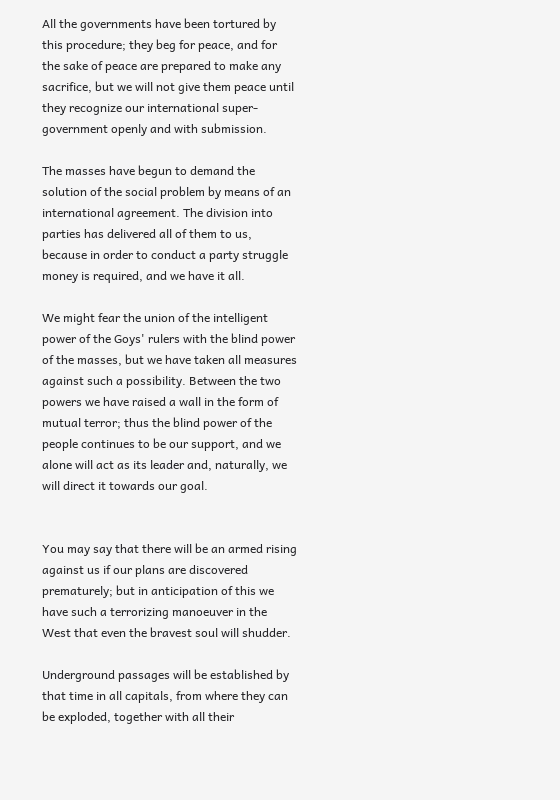All the governments have been tortured by this procedure; they beg for peace, and for the sake of peace are prepared to make any sacrifice, but we will not give them peace until they recognize our international super-government openly and with submission.

The masses have begun to demand the solution of the social problem by means of an international agreement. The division into parties has delivered all of them to us, because in order to conduct a party struggle money is required, and we have it all.

We might fear the union of the intelligent power of the Goys' rulers with the blind power of the masses, but we have taken all measures against such a possibility. Between the two powers we have raised a wall in the form of mutual terror; thus the blind power of the people continues to be our support, and we alone will act as its leader and, naturally, we will direct it towards our goal.


You may say that there will be an armed rising against us if our plans are discovered prematurely; but in anticipation of this we have such a terrorizing manoeuver in the West that even the bravest soul will shudder.

Underground passages will be established by that time in all capitals, from where they can be exploded, together with all their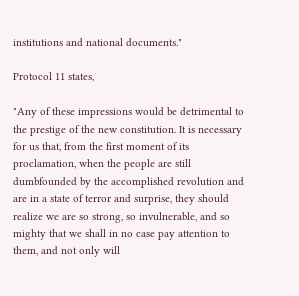institutions and national documents."

Protocol 11 states,

"Any of these impressions would be detrimental to the prestige of the new constitution. It is necessary for us that, from the first moment of its proclamation, when the people are still dumbfounded by the accomplished revolution and are in a state of terror and surprise, they should realize we are so strong, so invulnerable, and so mighty that we shall in no case pay attention to them, and not only will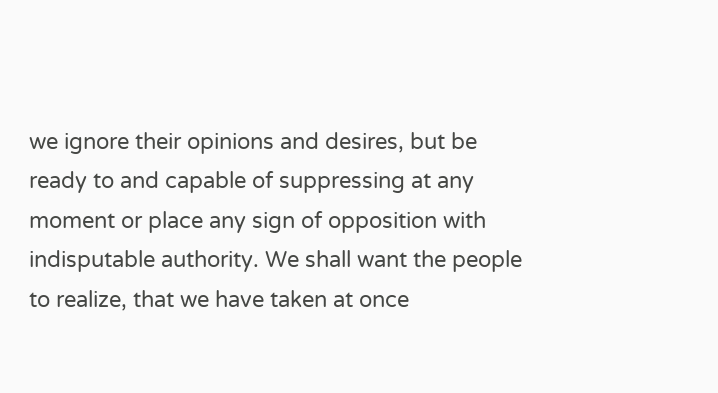we ignore their opinions and desires, but be ready to and capable of suppressing at any moment or place any sign of opposition with indisputable authority. We shall want the people to realize, that we have taken at once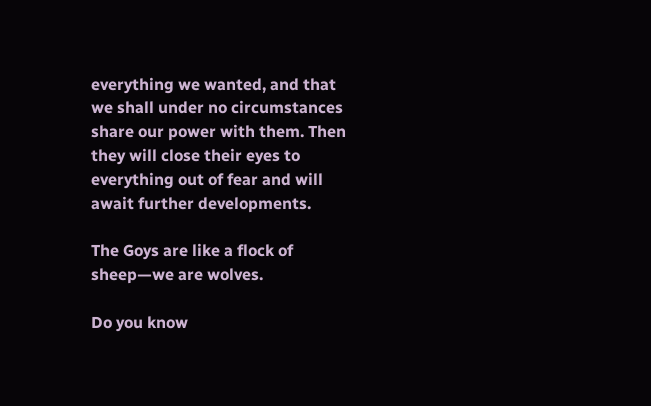everything we wanted, and that we shall under no circumstances share our power with them. Then they will close their eyes to everything out of fear and will await further developments.

The Goys are like a flock of sheep—we are wolves.

Do you know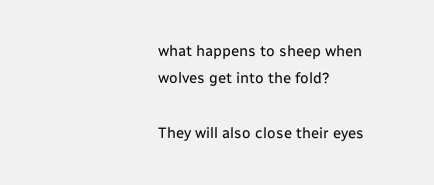what happens to sheep when wolves get into the fold?

They will also close their eyes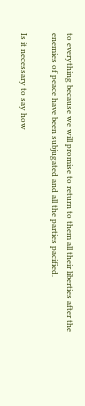to everything because we will promise to return to them all their liberties after the enemies of peace have been subjugated and all the parties pacified.

Is it necessary to say how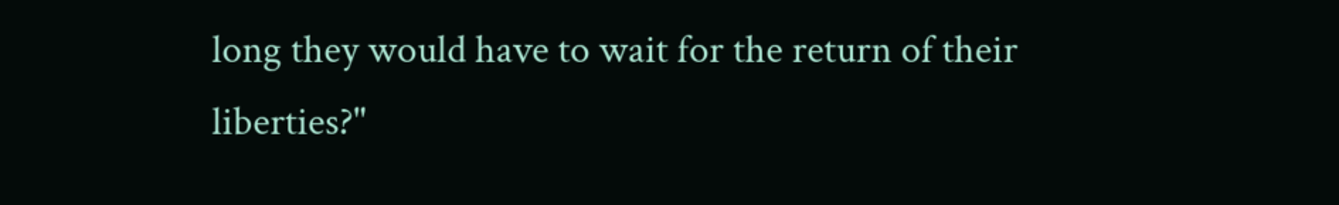long they would have to wait for the return of their liberties?"